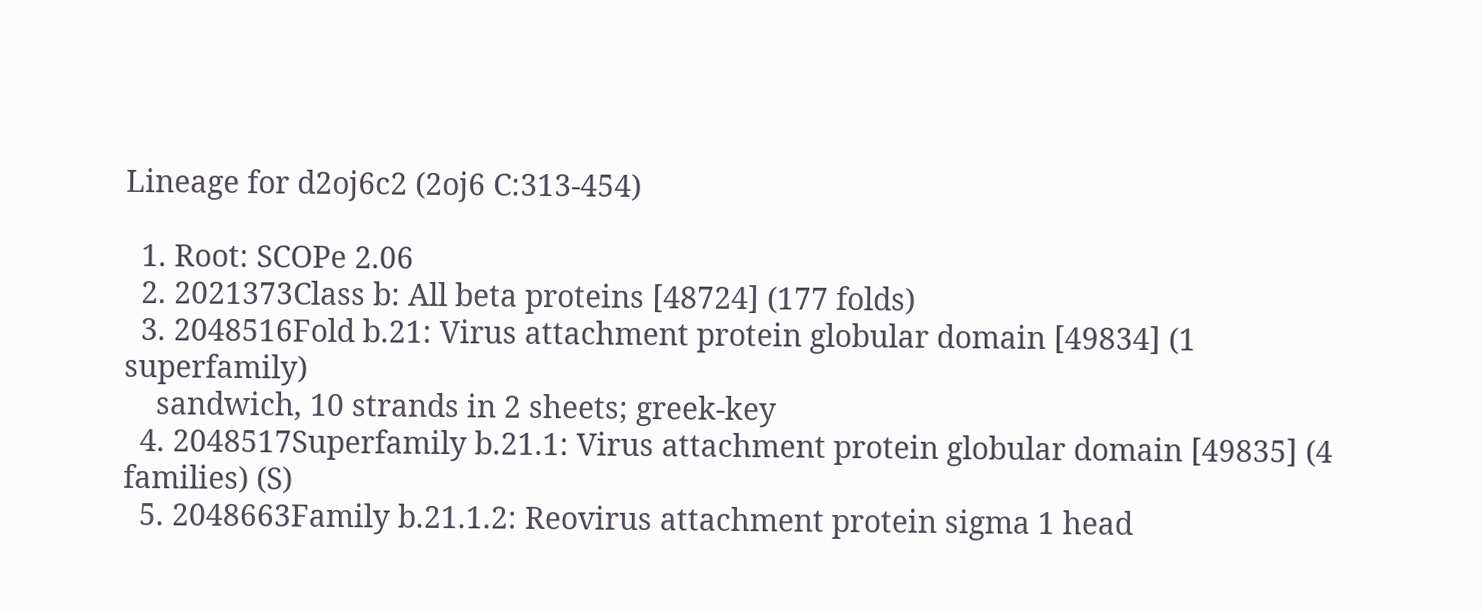Lineage for d2oj6c2 (2oj6 C:313-454)

  1. Root: SCOPe 2.06
  2. 2021373Class b: All beta proteins [48724] (177 folds)
  3. 2048516Fold b.21: Virus attachment protein globular domain [49834] (1 superfamily)
    sandwich, 10 strands in 2 sheets; greek-key
  4. 2048517Superfamily b.21.1: Virus attachment protein globular domain [49835] (4 families) (S)
  5. 2048663Family b.21.1.2: Reovirus attachment protein sigma 1 head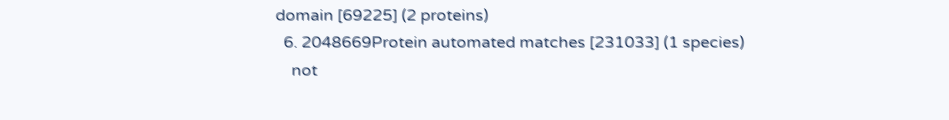domain [69225] (2 proteins)
  6. 2048669Protein automated matches [231033] (1 species)
    not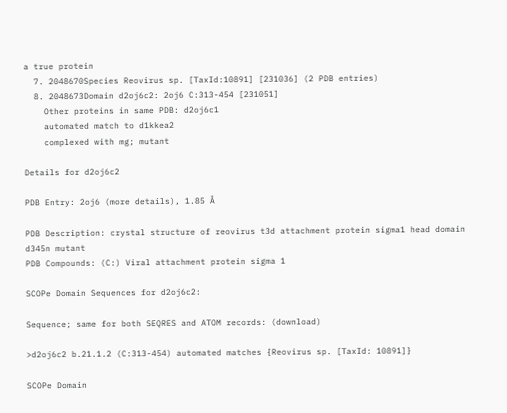a true protein
  7. 2048670Species Reovirus sp. [TaxId:10891] [231036] (2 PDB entries)
  8. 2048673Domain d2oj6c2: 2oj6 C:313-454 [231051]
    Other proteins in same PDB: d2oj6c1
    automated match to d1kkea2
    complexed with mg; mutant

Details for d2oj6c2

PDB Entry: 2oj6 (more details), 1.85 Å

PDB Description: crystal structure of reovirus t3d attachment protein sigma1 head domain d345n mutant
PDB Compounds: (C:) Viral attachment protein sigma 1

SCOPe Domain Sequences for d2oj6c2:

Sequence; same for both SEQRES and ATOM records: (download)

>d2oj6c2 b.21.1.2 (C:313-454) automated matches {Reovirus sp. [TaxId: 10891]}

SCOPe Domain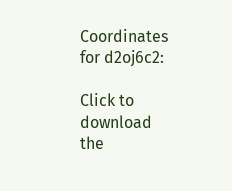Coordinates for d2oj6c2:

Click to download the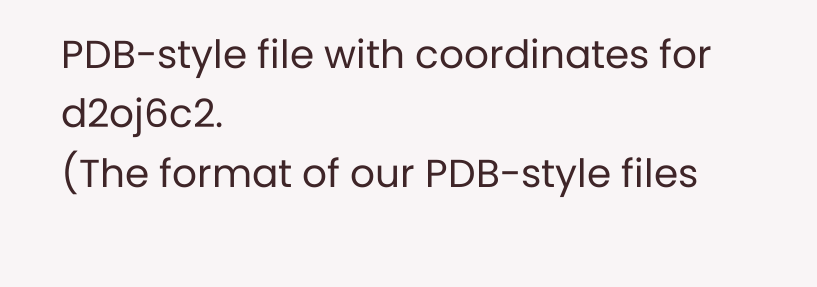PDB-style file with coordinates for d2oj6c2.
(The format of our PDB-style files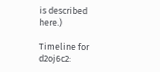is described here.)

Timeline for d2oj6c2: